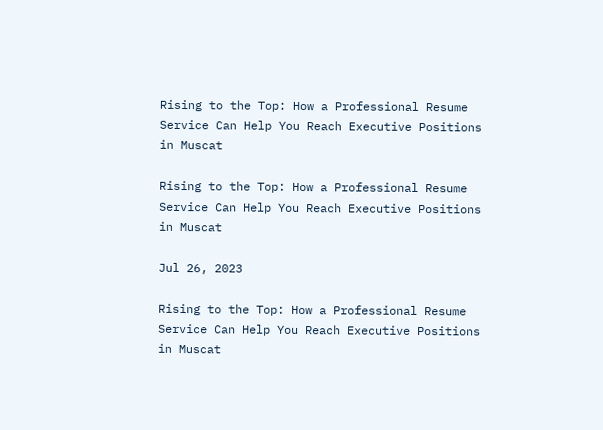Rising to the Top: How a Professional Resume Service Can Help You Reach Executive Positions in Muscat

Rising to the Top: How a Professional Resume Service Can Help You Reach Executive Positions in Muscat

Jul 26, 2023

Rising to the Top: How a Professional Resume Service Can Help You Reach Executive Positions in Muscat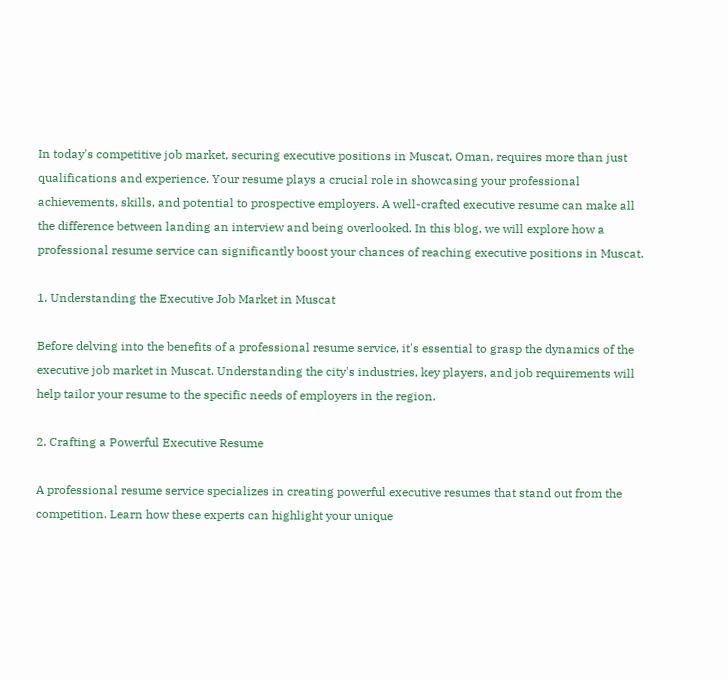In today's competitive job market, securing executive positions in Muscat, Oman, requires more than just qualifications and experience. Your resume plays a crucial role in showcasing your professional achievements, skills, and potential to prospective employers. A well-crafted executive resume can make all the difference between landing an interview and being overlooked. In this blog, we will explore how a professional resume service can significantly boost your chances of reaching executive positions in Muscat.

1. Understanding the Executive Job Market in Muscat

Before delving into the benefits of a professional resume service, it's essential to grasp the dynamics of the executive job market in Muscat. Understanding the city's industries, key players, and job requirements will help tailor your resume to the specific needs of employers in the region.

2. Crafting a Powerful Executive Resume

A professional resume service specializes in creating powerful executive resumes that stand out from the competition. Learn how these experts can highlight your unique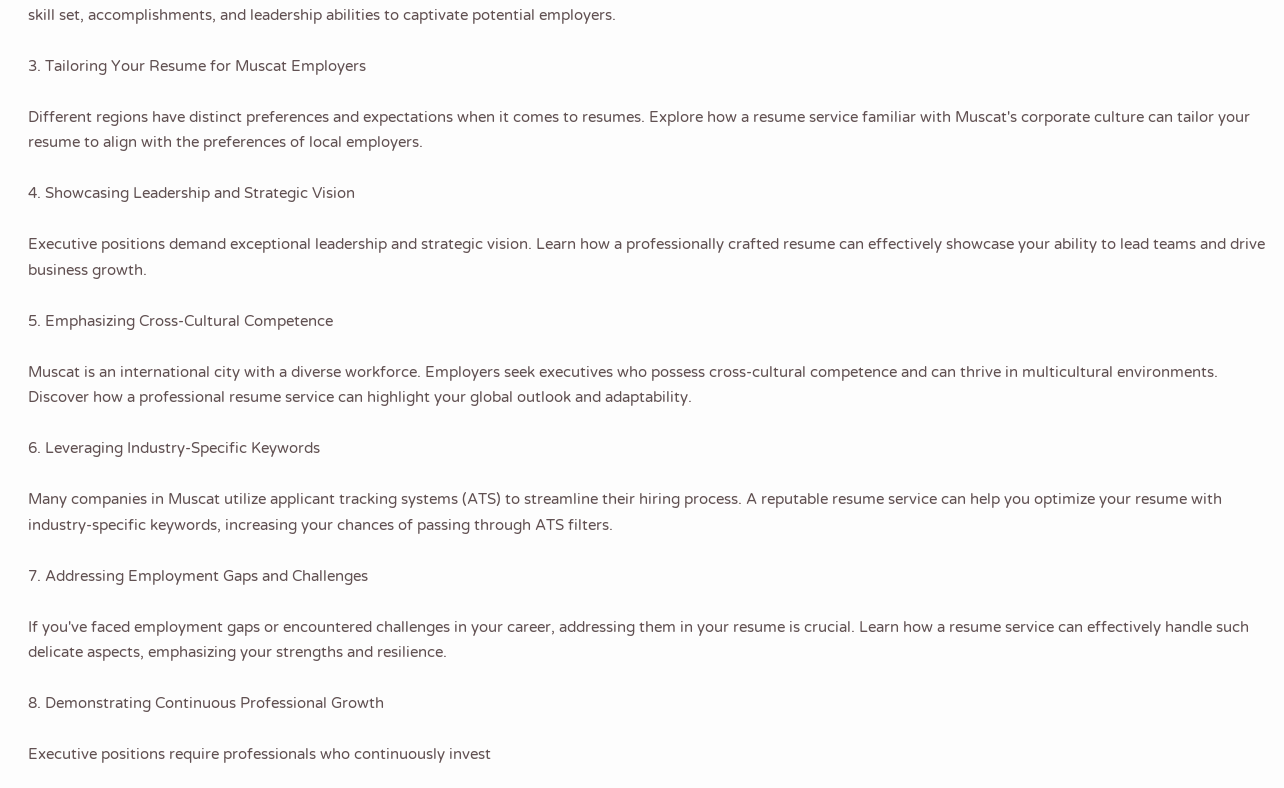skill set, accomplishments, and leadership abilities to captivate potential employers.

3. Tailoring Your Resume for Muscat Employers

Different regions have distinct preferences and expectations when it comes to resumes. Explore how a resume service familiar with Muscat's corporate culture can tailor your resume to align with the preferences of local employers.

4. Showcasing Leadership and Strategic Vision

Executive positions demand exceptional leadership and strategic vision. Learn how a professionally crafted resume can effectively showcase your ability to lead teams and drive business growth.

5. Emphasizing Cross-Cultural Competence

Muscat is an international city with a diverse workforce. Employers seek executives who possess cross-cultural competence and can thrive in multicultural environments. Discover how a professional resume service can highlight your global outlook and adaptability.

6. Leveraging Industry-Specific Keywords

Many companies in Muscat utilize applicant tracking systems (ATS) to streamline their hiring process. A reputable resume service can help you optimize your resume with industry-specific keywords, increasing your chances of passing through ATS filters.

7. Addressing Employment Gaps and Challenges

If you've faced employment gaps or encountered challenges in your career, addressing them in your resume is crucial. Learn how a resume service can effectively handle such delicate aspects, emphasizing your strengths and resilience.

8. Demonstrating Continuous Professional Growth

Executive positions require professionals who continuously invest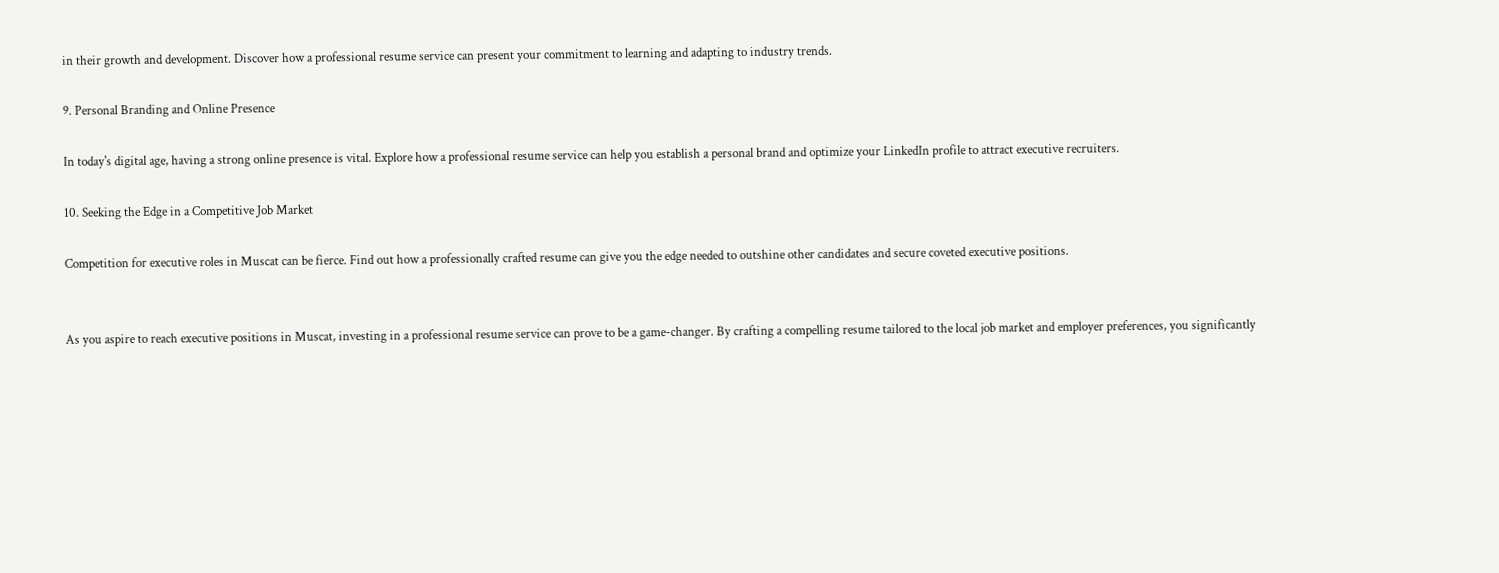in their growth and development. Discover how a professional resume service can present your commitment to learning and adapting to industry trends.

9. Personal Branding and Online Presence

In today's digital age, having a strong online presence is vital. Explore how a professional resume service can help you establish a personal brand and optimize your LinkedIn profile to attract executive recruiters.

10. Seeking the Edge in a Competitive Job Market

Competition for executive roles in Muscat can be fierce. Find out how a professionally crafted resume can give you the edge needed to outshine other candidates and secure coveted executive positions.


As you aspire to reach executive positions in Muscat, investing in a professional resume service can prove to be a game-changer. By crafting a compelling resume tailored to the local job market and employer preferences, you significantly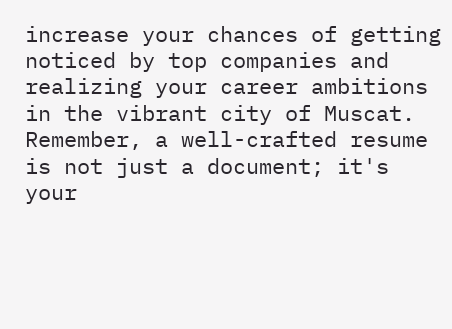increase your chances of getting noticed by top companies and realizing your career ambitions in the vibrant city of Muscat. Remember, a well-crafted resume is not just a document; it's your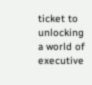ticket to unlocking a world of executive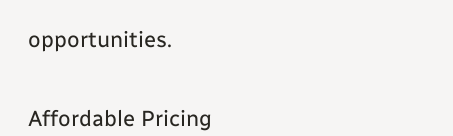opportunities.


Affordable Pricing